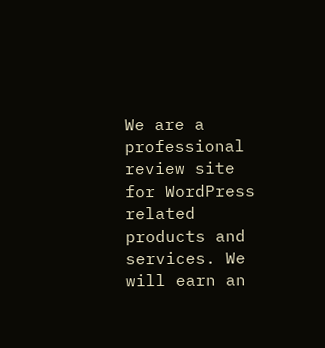We are a professional review site for WordPress related products and services. We will earn an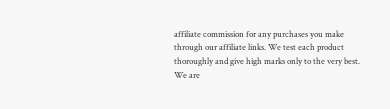affiliate commission for any purchases you make through our affiliate links. We test each product thoroughly and give high marks only to the very best. We are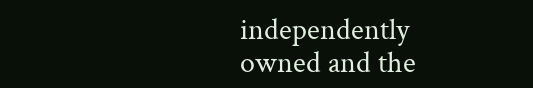independently owned and the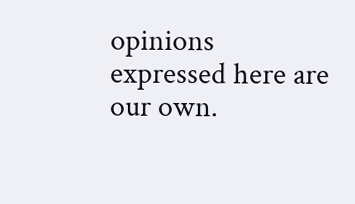opinions expressed here are our own.